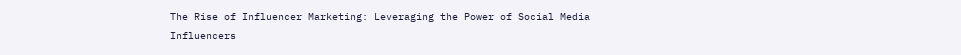The Rise of Influencer Marketing: Leveraging the Power of Social Media Influencers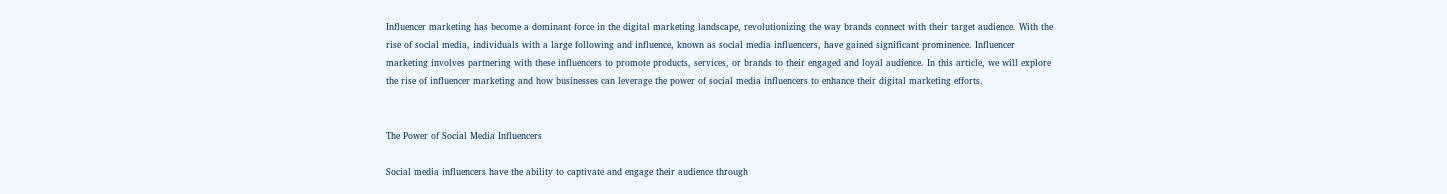Influencer marketing has become a dominant force in the digital marketing landscape, revolutionizing the way brands connect with their target audience. With the rise of social media, individuals with a large following and influence, known as social media influencers, have gained significant prominence. Influencer marketing involves partnering with these influencers to promote products, services, or brands to their engaged and loyal audience. In this article, we will explore the rise of influencer marketing and how businesses can leverage the power of social media influencers to enhance their digital marketing efforts.


The Power of Social Media Influencers

Social media influencers have the ability to captivate and engage their audience through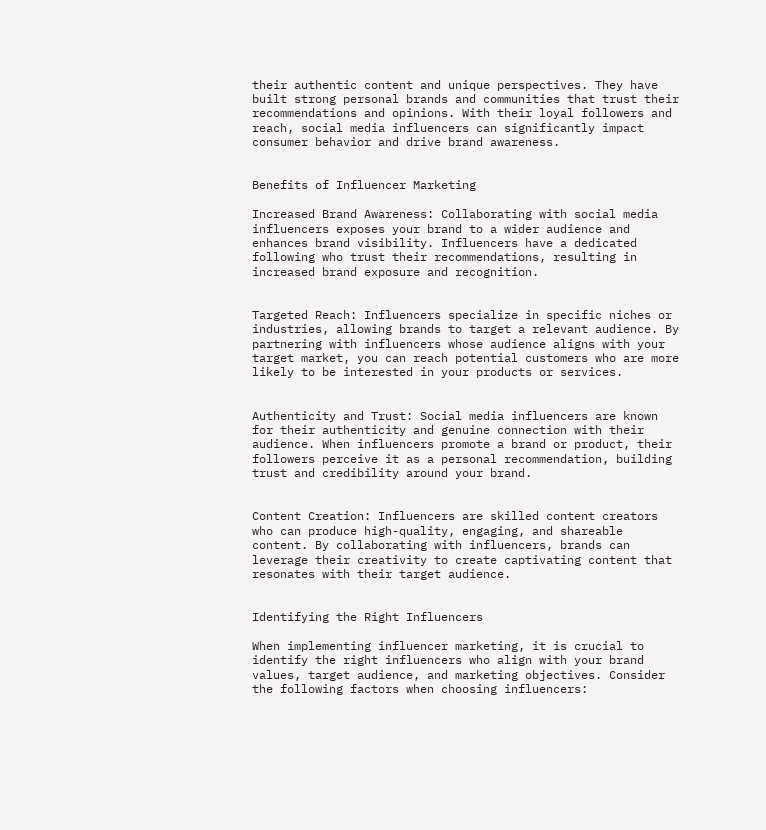their authentic content and unique perspectives. They have built strong personal brands and communities that trust their recommendations and opinions. With their loyal followers and reach, social media influencers can significantly impact consumer behavior and drive brand awareness.


Benefits of Influencer Marketing

Increased Brand Awareness: Collaborating with social media influencers exposes your brand to a wider audience and enhances brand visibility. Influencers have a dedicated following who trust their recommendations, resulting in increased brand exposure and recognition.


Targeted Reach: Influencers specialize in specific niches or industries, allowing brands to target a relevant audience. By partnering with influencers whose audience aligns with your target market, you can reach potential customers who are more likely to be interested in your products or services.


Authenticity and Trust: Social media influencers are known for their authenticity and genuine connection with their audience. When influencers promote a brand or product, their followers perceive it as a personal recommendation, building trust and credibility around your brand.


Content Creation: Influencers are skilled content creators who can produce high-quality, engaging, and shareable content. By collaborating with influencers, brands can leverage their creativity to create captivating content that resonates with their target audience.


Identifying the Right Influencers

When implementing influencer marketing, it is crucial to identify the right influencers who align with your brand values, target audience, and marketing objectives. Consider the following factors when choosing influencers: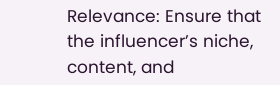Relevance: Ensure that the influencer’s niche, content, and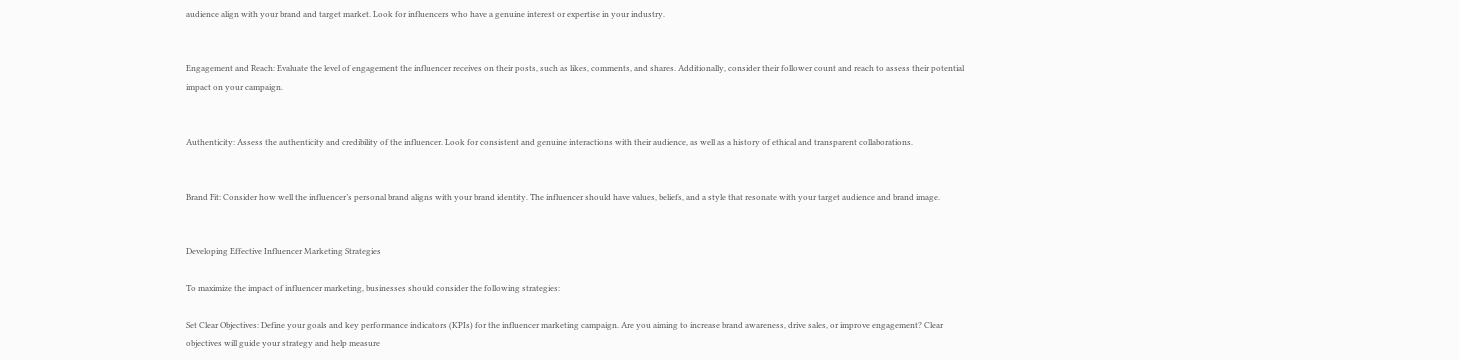audience align with your brand and target market. Look for influencers who have a genuine interest or expertise in your industry.


Engagement and Reach: Evaluate the level of engagement the influencer receives on their posts, such as likes, comments, and shares. Additionally, consider their follower count and reach to assess their potential impact on your campaign.


Authenticity: Assess the authenticity and credibility of the influencer. Look for consistent and genuine interactions with their audience, as well as a history of ethical and transparent collaborations.


Brand Fit: Consider how well the influencer’s personal brand aligns with your brand identity. The influencer should have values, beliefs, and a style that resonate with your target audience and brand image.


Developing Effective Influencer Marketing Strategies

To maximize the impact of influencer marketing, businesses should consider the following strategies:

Set Clear Objectives: Define your goals and key performance indicators (KPIs) for the influencer marketing campaign. Are you aiming to increase brand awareness, drive sales, or improve engagement? Clear objectives will guide your strategy and help measure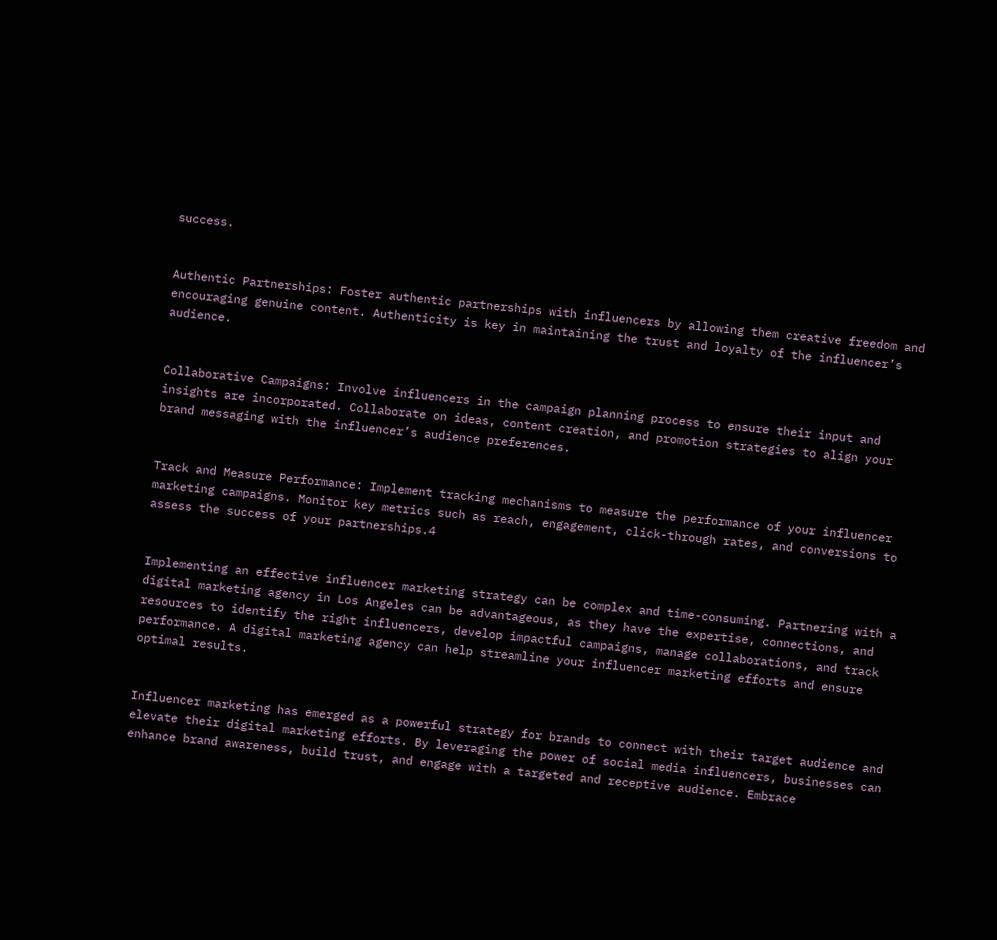success.


Authentic Partnerships: Foster authentic partnerships with influencers by allowing them creative freedom and encouraging genuine content. Authenticity is key in maintaining the trust and loyalty of the influencer’s audience.


Collaborative Campaigns: Involve influencers in the campaign planning process to ensure their input and insights are incorporated. Collaborate on ideas, content creation, and promotion strategies to align your brand messaging with the influencer’s audience preferences.


Track and Measure Performance: Implement tracking mechanisms to measure the performance of your influencer marketing campaigns. Monitor key metrics such as reach, engagement, click-through rates, and conversions to assess the success of your partnerships.4


Implementing an effective influencer marketing strategy can be complex and time-consuming. Partnering with a digital marketing agency in Los Angeles can be advantageous, as they have the expertise, connections, and resources to identify the right influencers, develop impactful campaigns, manage collaborations, and track performance. A digital marketing agency can help streamline your influencer marketing efforts and ensure optimal results.


Influencer marketing has emerged as a powerful strategy for brands to connect with their target audience and elevate their digital marketing efforts. By leveraging the power of social media influencers, businesses can enhance brand awareness, build trust, and engage with a targeted and receptive audience. Embrace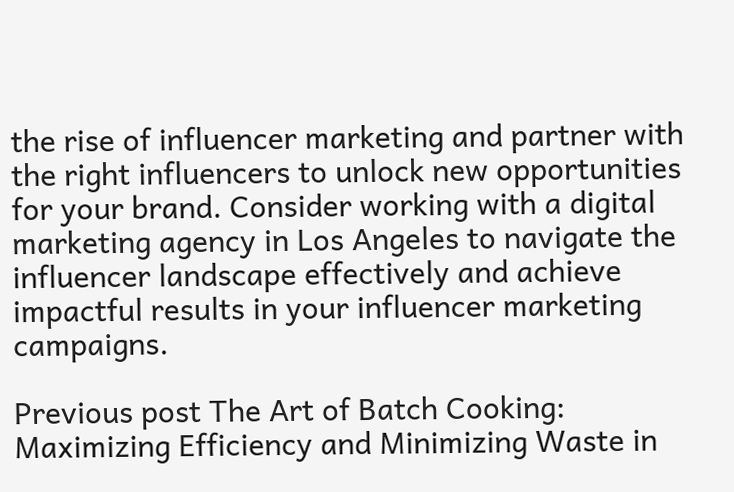the rise of influencer marketing and partner with the right influencers to unlock new opportunities for your brand. Consider working with a digital marketing agency in Los Angeles to navigate the influencer landscape effectively and achieve impactful results in your influencer marketing campaigns.

Previous post The Art of Batch Cooking: Maximizing Efficiency and Minimizing Waste in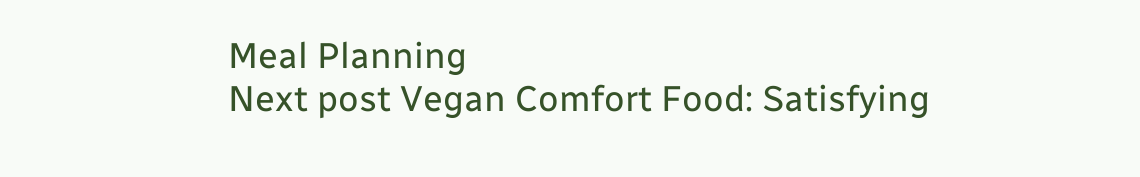Meal Planning
Next post Vegan Comfort Food: Satisfying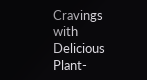Cravings with Delicious Plant-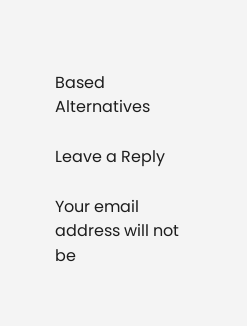Based Alternatives

Leave a Reply

Your email address will not be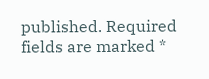published. Required fields are marked *